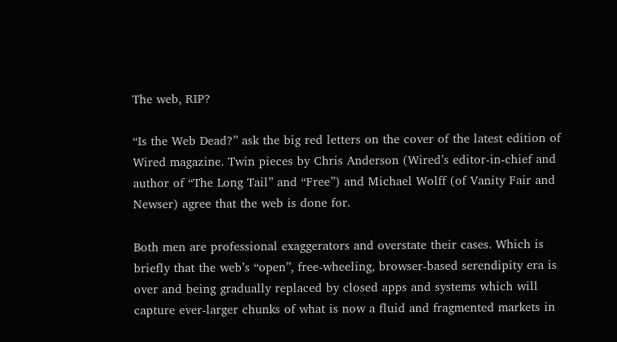The web, RIP?

“Is the Web Dead?” ask the big red letters on the cover of the latest edition of Wired magazine. Twin pieces by Chris Anderson (Wired’s editor-in-chief and author of “The Long Tail” and “Free”) and Michael Wolff (of Vanity Fair and Newser) agree that the web is done for.

Both men are professional exaggerators and overstate their cases. Which is briefly that the web’s “open”, free-wheeling, browser-based serendipity era is over and being gradually replaced by closed apps and systems which will capture ever-larger chunks of what is now a fluid and fragmented markets in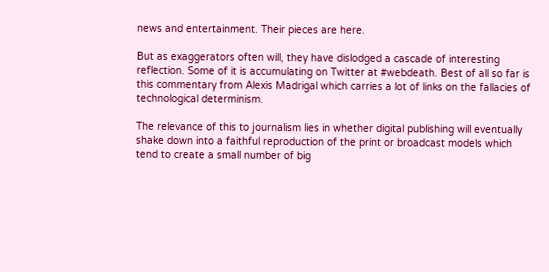news and entertainment. Their pieces are here.

But as exaggerators often will, they have dislodged a cascade of interesting reflection. Some of it is accumulating on Twitter at #webdeath. Best of all so far is this commentary from Alexis Madrigal which carries a lot of links on the fallacies of technological determinism.

The relevance of this to journalism lies in whether digital publishing will eventually shake down into a faithful reproduction of the print or broadcast models which tend to create a small number of big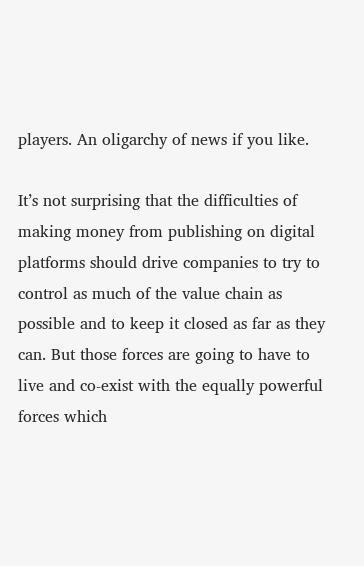players. An oligarchy of news if you like.

It’s not surprising that the difficulties of making money from publishing on digital platforms should drive companies to try to control as much of the value chain as possible and to keep it closed as far as they can. But those forces are going to have to live and co-exist with the equally powerful forces which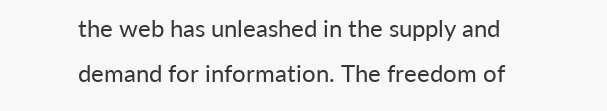the web has unleashed in the supply and demand for information. The freedom of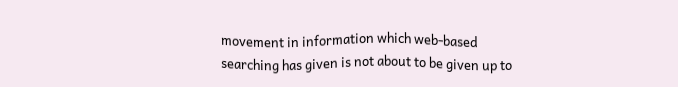movement in information which web-based searching has given is not about to be given up to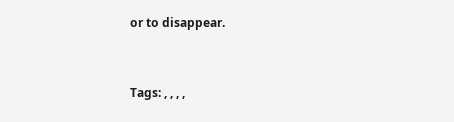or to disappear.


Tags: , , , ,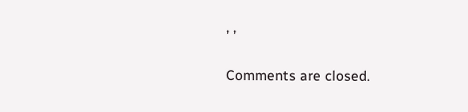, ,

Comments are closed.